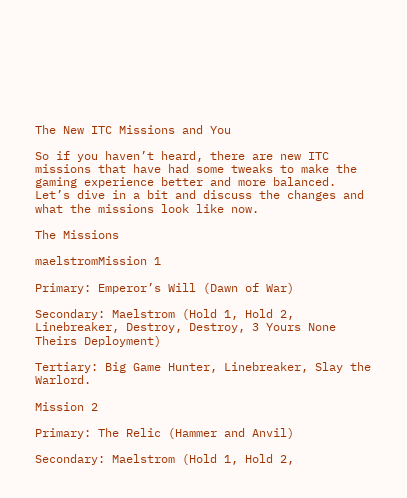The New ITC Missions and You

So if you haven’t heard, there are new ITC missions that have had some tweaks to make the gaming experience better and more balanced.  Let’s dive in a bit and discuss the changes and what the missions look like now.

The Missions

maelstromMission 1

Primary: Emperor’s Will (Dawn of War)

Secondary: Maelstrom (Hold 1, Hold 2, Linebreaker, Destroy, Destroy, 3 Yours None Theirs Deployment)

Tertiary: Big Game Hunter, Linebreaker, Slay the Warlord.

Mission 2

Primary: The Relic (Hammer and Anvil)

Secondary: Maelstrom (Hold 1, Hold 2,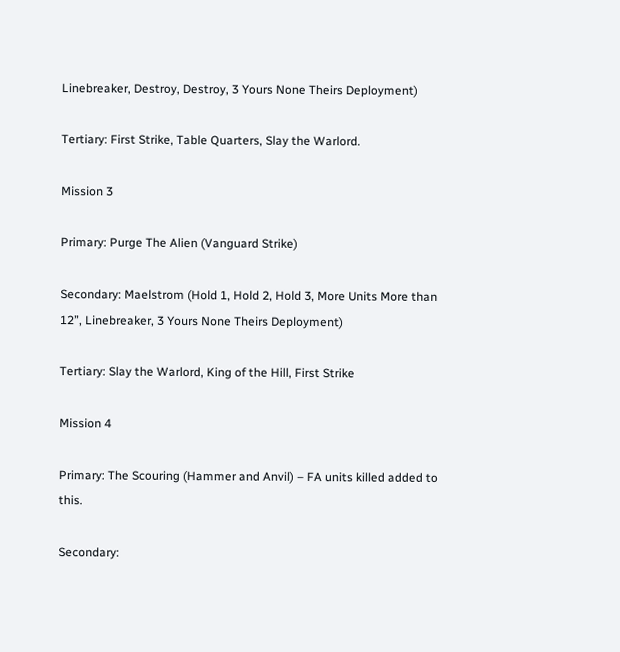Linebreaker, Destroy, Destroy, 3 Yours None Theirs Deployment)

Tertiary: First Strike, Table Quarters, Slay the Warlord.

Mission 3

Primary: Purge The Alien (Vanguard Strike)

Secondary: Maelstrom (Hold 1, Hold 2, Hold 3, More Units More than 12”, Linebreaker, 3 Yours None Theirs Deployment)

Tertiary: Slay the Warlord, King of the Hill, First Strike

Mission 4

Primary: The Scouring (Hammer and Anvil) – FA units killed added to this.

Secondary: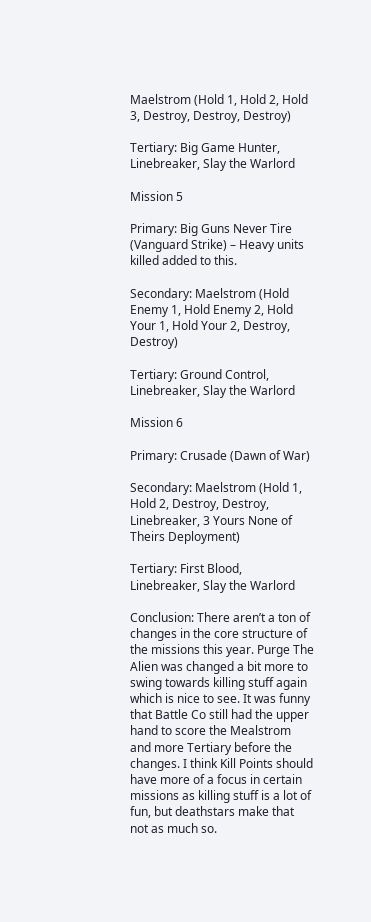Maelstrom (Hold 1, Hold 2, Hold 3, Destroy, Destroy, Destroy)

Tertiary: Big Game Hunter, Linebreaker, Slay the Warlord

Mission 5

Primary: Big Guns Never Tire (Vanguard Strike) – Heavy units killed added to this.

Secondary: Maelstrom (Hold Enemy 1, Hold Enemy 2, Hold Your 1, Hold Your 2, Destroy, Destroy)

Tertiary: Ground Control, Linebreaker, Slay the Warlord

Mission 6

Primary: Crusade (Dawn of War)

Secondary: Maelstrom (Hold 1, Hold 2, Destroy, Destroy, Linebreaker, 3 Yours None of Theirs Deployment)

Tertiary: First Blood, Linebreaker, Slay the Warlord

Conclusion: There aren’t a ton of changes in the core structure of the missions this year. Purge The Alien was changed a bit more to swing towards killing stuff again which is nice to see. It was funny that Battle Co still had the upper hand to score the Mealstrom and more Tertiary before the changes. I think Kill Points should have more of a focus in certain missions as killing stuff is a lot of fun, but deathstars make that not as much so.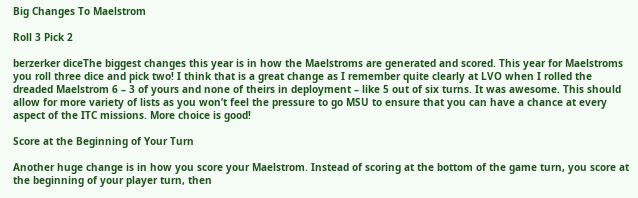Big Changes To Maelstrom

Roll 3 Pick 2

berzerker diceThe biggest changes this year is in how the Maelstroms are generated and scored. This year for Maelstroms you roll three dice and pick two! I think that is a great change as I remember quite clearly at LVO when I rolled the dreaded Maelstrom 6 – 3 of yours and none of theirs in deployment – like 5 out of six turns. It was awesome. This should allow for more variety of lists as you won’t feel the pressure to go MSU to ensure that you can have a chance at every aspect of the ITC missions. More choice is good!

Score at the Beginning of Your Turn

Another huge change is in how you score your Maelstrom. Instead of scoring at the bottom of the game turn, you score at the beginning of your player turn, then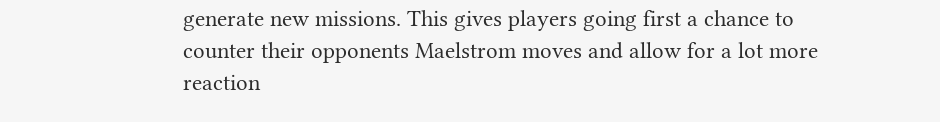generate new missions. This gives players going first a chance to counter their opponents Maelstrom moves and allow for a lot more reaction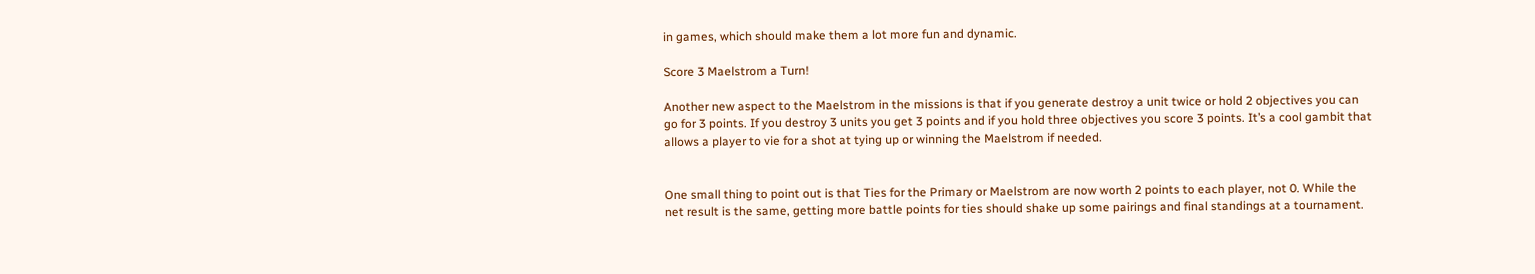in games, which should make them a lot more fun and dynamic.

Score 3 Maelstrom a Turn!

Another new aspect to the Maelstrom in the missions is that if you generate destroy a unit twice or hold 2 objectives you can go for 3 points. If you destroy 3 units you get 3 points and if you hold three objectives you score 3 points. It’s a cool gambit that allows a player to vie for a shot at tying up or winning the Maelstrom if needed.


One small thing to point out is that Ties for the Primary or Maelstrom are now worth 2 points to each player, not 0. While the net result is the same, getting more battle points for ties should shake up some pairings and final standings at a tournament.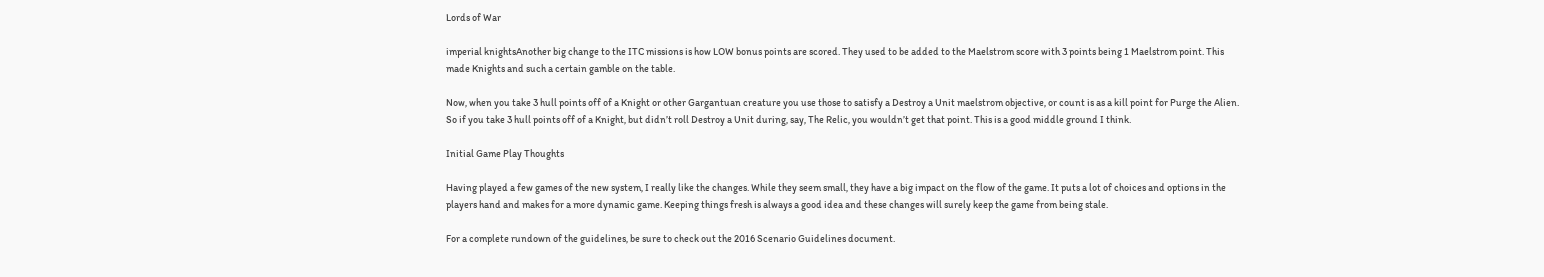Lords of War

imperial knightsAnother big change to the ITC missions is how LOW bonus points are scored. They used to be added to the Maelstrom score with 3 points being 1 Maelstrom point. This made Knights and such a certain gamble on the table.

Now, when you take 3 hull points off of a Knight or other Gargantuan creature you use those to satisfy a Destroy a Unit maelstrom objective, or count is as a kill point for Purge the Alien. So if you take 3 hull points off of a Knight, but didn’t roll Destroy a Unit during, say, The Relic, you wouldn’t get that point. This is a good middle ground I think.

Initial Game Play Thoughts

Having played a few games of the new system, I really like the changes. While they seem small, they have a big impact on the flow of the game. It puts a lot of choices and options in the players hand and makes for a more dynamic game. Keeping things fresh is always a good idea and these changes will surely keep the game from being stale.

For a complete rundown of the guidelines, be sure to check out the 2016 Scenario Guidelines document.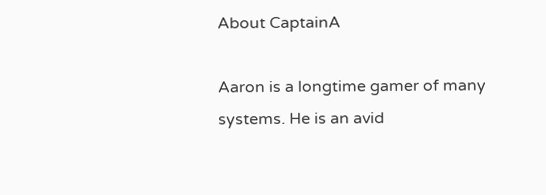About CaptainA

Aaron is a longtime gamer of many systems. He is an avid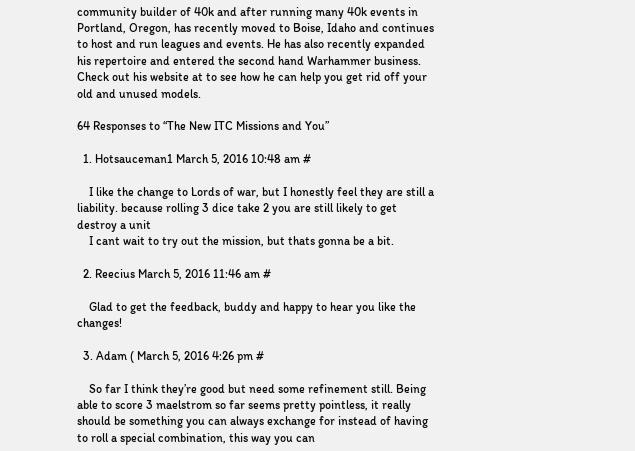community builder of 40k and after running many 40k events in Portland, Oregon, has recently moved to Boise, Idaho and continues to host and run leagues and events. He has also recently expanded his repertoire and entered the second hand Warhammer business. Check out his website at to see how he can help you get rid off your old and unused models.

64 Responses to “The New ITC Missions and You”

  1. Hotsauceman1 March 5, 2016 10:48 am #

    I like the change to Lords of war, but I honestly feel they are still a liability. because rolling 3 dice take 2 you are still likely to get destroy a unit
    I cant wait to try out the mission, but thats gonna be a bit.

  2. Reecius March 5, 2016 11:46 am #

    Glad to get the feedback, buddy and happy to hear you like the changes!

  3. Adam ( March 5, 2016 4:26 pm #

    So far I think they’re good but need some refinement still. Being able to score 3 maelstrom so far seems pretty pointless, it really should be something you can always exchange for instead of having to roll a special combination, this way you can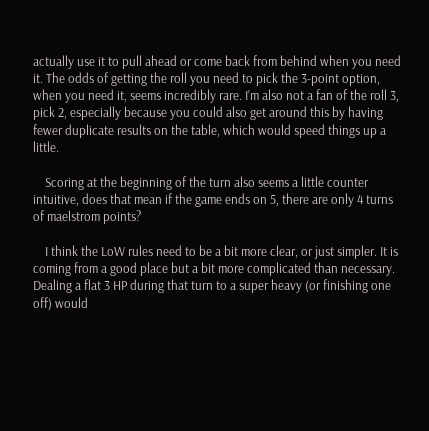actually use it to pull ahead or come back from behind when you need it. The odds of getting the roll you need to pick the 3-point option, when you need it, seems incredibly rare. I’m also not a fan of the roll 3, pick 2, especially because you could also get around this by having fewer duplicate results on the table, which would speed things up a little.

    Scoring at the beginning of the turn also seems a little counter intuitive, does that mean if the game ends on 5, there are only 4 turns of maelstrom points?

    I think the LoW rules need to be a bit more clear, or just simpler. It is coming from a good place but a bit more complicated than necessary. Dealing a flat 3 HP during that turn to a super heavy (or finishing one off) would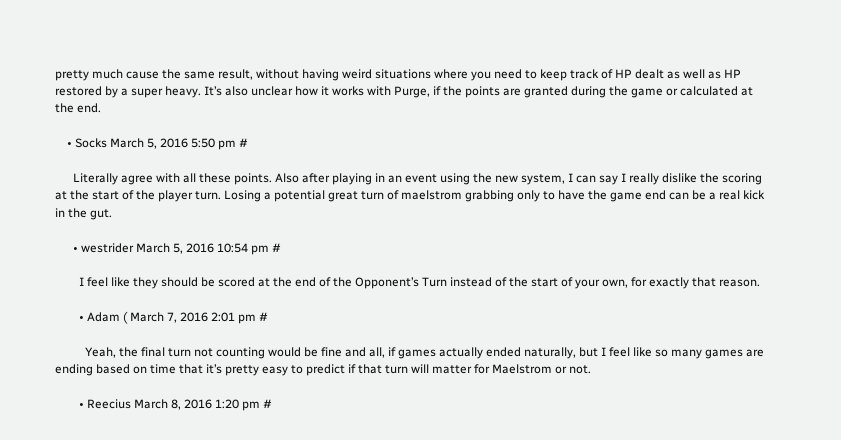pretty much cause the same result, without having weird situations where you need to keep track of HP dealt as well as HP restored by a super heavy. It’s also unclear how it works with Purge, if the points are granted during the game or calculated at the end.

    • Socks March 5, 2016 5:50 pm #

      Literally agree with all these points. Also after playing in an event using the new system, I can say I really dislike the scoring at the start of the player turn. Losing a potential great turn of maelstrom grabbing only to have the game end can be a real kick in the gut.

      • westrider March 5, 2016 10:54 pm #

        I feel like they should be scored at the end of the Opponent’s Turn instead of the start of your own, for exactly that reason.

        • Adam ( March 7, 2016 2:01 pm #

          Yeah, the final turn not counting would be fine and all, if games actually ended naturally, but I feel like so many games are ending based on time that it’s pretty easy to predict if that turn will matter for Maelstrom or not.

        • Reecius March 8, 2016 1:20 pm #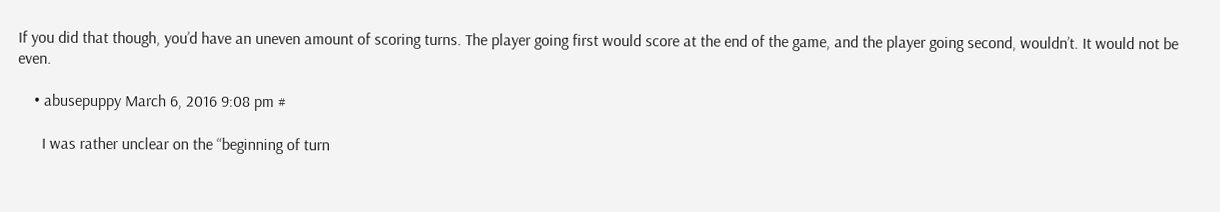If you did that though, you’d have an uneven amount of scoring turns. The player going first would score at the end of the game, and the player going second, wouldn’t. It would not be even.

    • abusepuppy March 6, 2016 9:08 pm #

      I was rather unclear on the “beginning of turn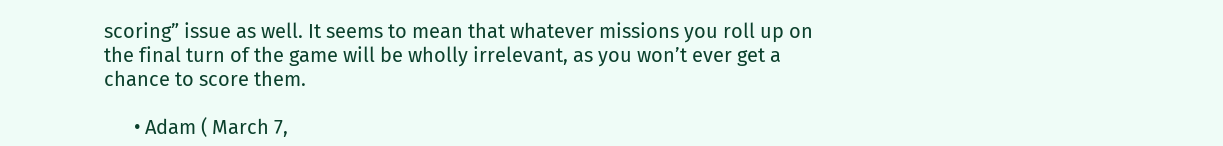scoring” issue as well. It seems to mean that whatever missions you roll up on the final turn of the game will be wholly irrelevant, as you won’t ever get a chance to score them.

      • Adam ( March 7,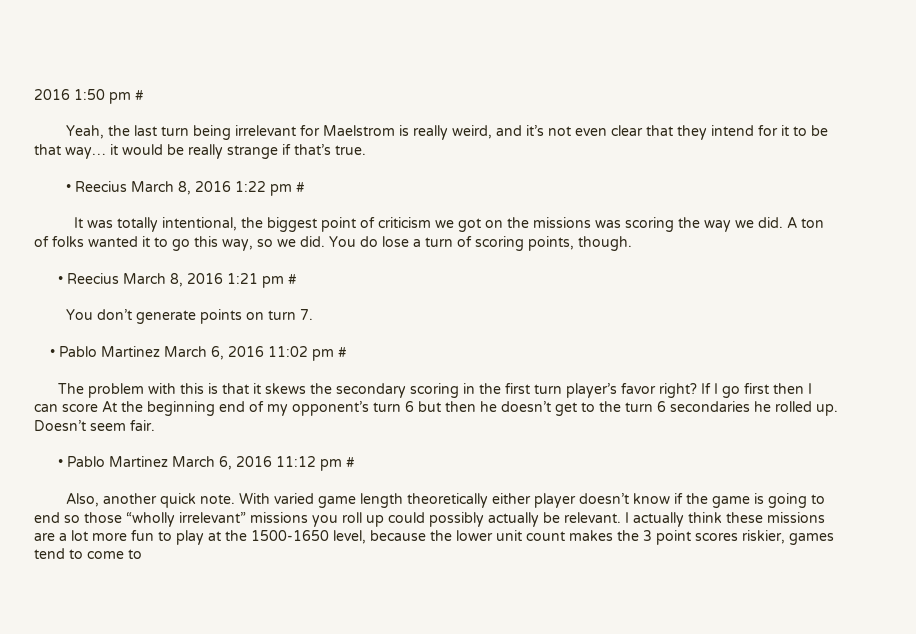2016 1:50 pm #

        Yeah, the last turn being irrelevant for Maelstrom is really weird, and it’s not even clear that they intend for it to be that way… it would be really strange if that’s true.

        • Reecius March 8, 2016 1:22 pm #

          It was totally intentional, the biggest point of criticism we got on the missions was scoring the way we did. A ton of folks wanted it to go this way, so we did. You do lose a turn of scoring points, though.

      • Reecius March 8, 2016 1:21 pm #

        You don’t generate points on turn 7.

    • Pablo Martinez March 6, 2016 11:02 pm #

      The problem with this is that it skews the secondary scoring in the first turn player’s favor right? If I go first then I can score At the beginning end of my opponent’s turn 6 but then he doesn’t get to the turn 6 secondaries he rolled up. Doesn’t seem fair.

      • Pablo Martinez March 6, 2016 11:12 pm #

        Also, another quick note. With varied game length theoretically either player doesn’t know if the game is going to end so those “wholly irrelevant” missions you roll up could possibly actually be relevant. I actually think these missions are a lot more fun to play at the 1500-1650 level, because the lower unit count makes the 3 point scores riskier, games tend to come to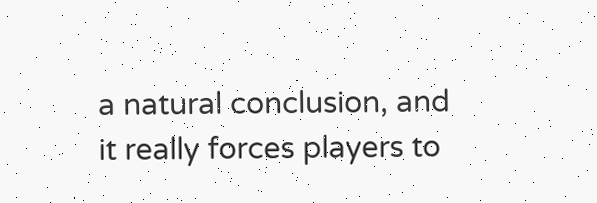a natural conclusion, and it really forces players to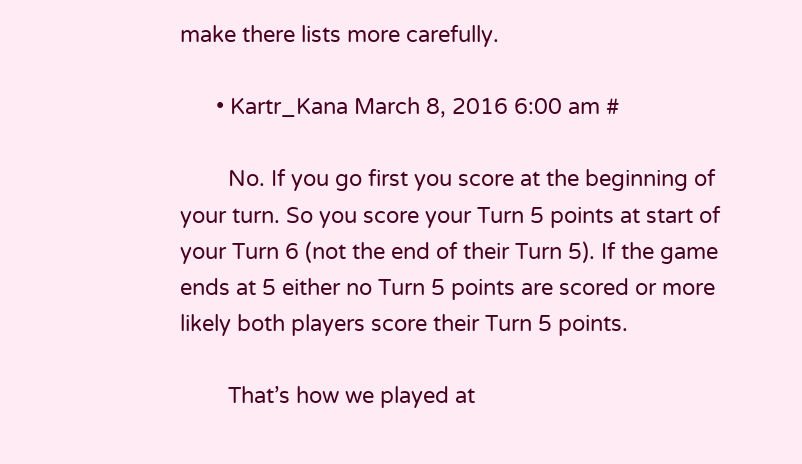make there lists more carefully.

      • Kartr_Kana March 8, 2016 6:00 am #

        No. If you go first you score at the beginning of your turn. So you score your Turn 5 points at start of your Turn 6 (not the end of their Turn 5). If the game ends at 5 either no Turn 5 points are scored or more likely both players score their Turn 5 points.

        That’s how we played at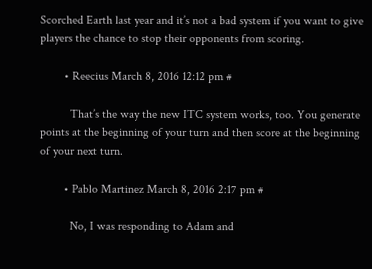Scorched Earth last year and it’s not a bad system if you want to give players the chance to stop their opponents from scoring.

        • Reecius March 8, 2016 12:12 pm #

          That’s the way the new ITC system works, too. You generate points at the beginning of your turn and then score at the beginning of your next turn.

        • Pablo Martinez March 8, 2016 2:17 pm #

          No, I was responding to Adam and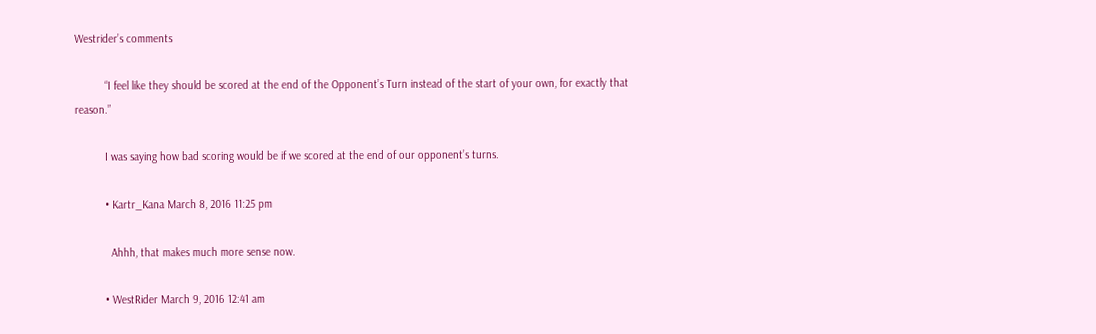Westrider’s comments

          “I feel like they should be scored at the end of the Opponent’s Turn instead of the start of your own, for exactly that reason.”

          I was saying how bad scoring would be if we scored at the end of our opponent’s turns.

          • Kartr_Kana March 8, 2016 11:25 pm

            Ahhh, that makes much more sense now.

          • WestRider March 9, 2016 12:41 am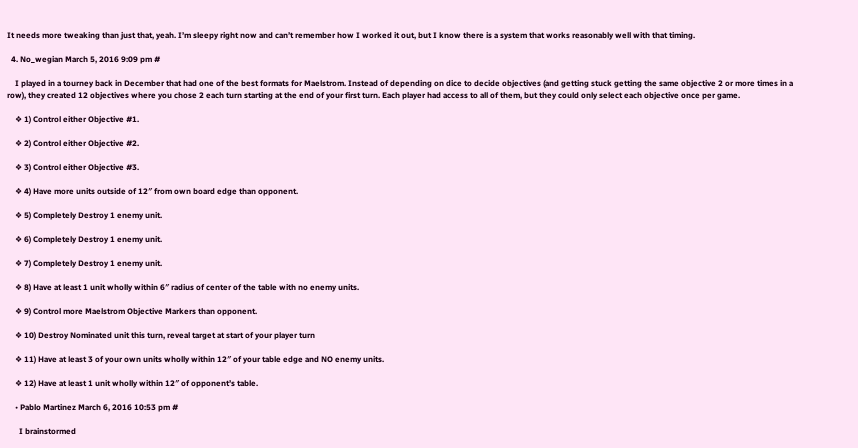It needs more tweaking than just that, yeah. I’m sleepy right now and can’t remember how I worked it out, but I know there is a system that works reasonably well with that timing.

  4. No_wegian March 5, 2016 9:09 pm #

    I played in a tourney back in December that had one of the best formats for Maelstrom. Instead of depending on dice to decide objectives (and getting stuck getting the same objective 2 or more times in a row), they created 12 objectives where you chose 2 each turn starting at the end of your first turn. Each player had access to all of them, but they could only select each objective once per game.

    ❖ 1) Control either Objective #1.

    ❖ 2) Control either Objective #2.

    ❖ 3) Control either Objective #3.

    ❖ 4) Have more units outside of 12″ from own board edge than opponent.

    ❖ 5) Completely Destroy 1 enemy unit.

    ❖ 6) Completely Destroy 1 enemy unit.

    ❖ 7) Completely Destroy 1 enemy unit.

    ❖ 8) Have at least 1 unit wholly within 6″ radius of center of the table with no enemy units.

    ❖ 9) Control more Maelstrom Objective Markers than opponent.

    ❖ 10) Destroy Nominated unit this turn, reveal target at start of your player turn

    ❖ 11) Have at least 3 of your own units wholly within 12″ of your table edge and NO enemy units.

    ❖ 12) Have at least 1 unit wholly within 12″ of opponent’s table.

    • Pablo Martinez March 6, 2016 10:53 pm #

      I brainstormed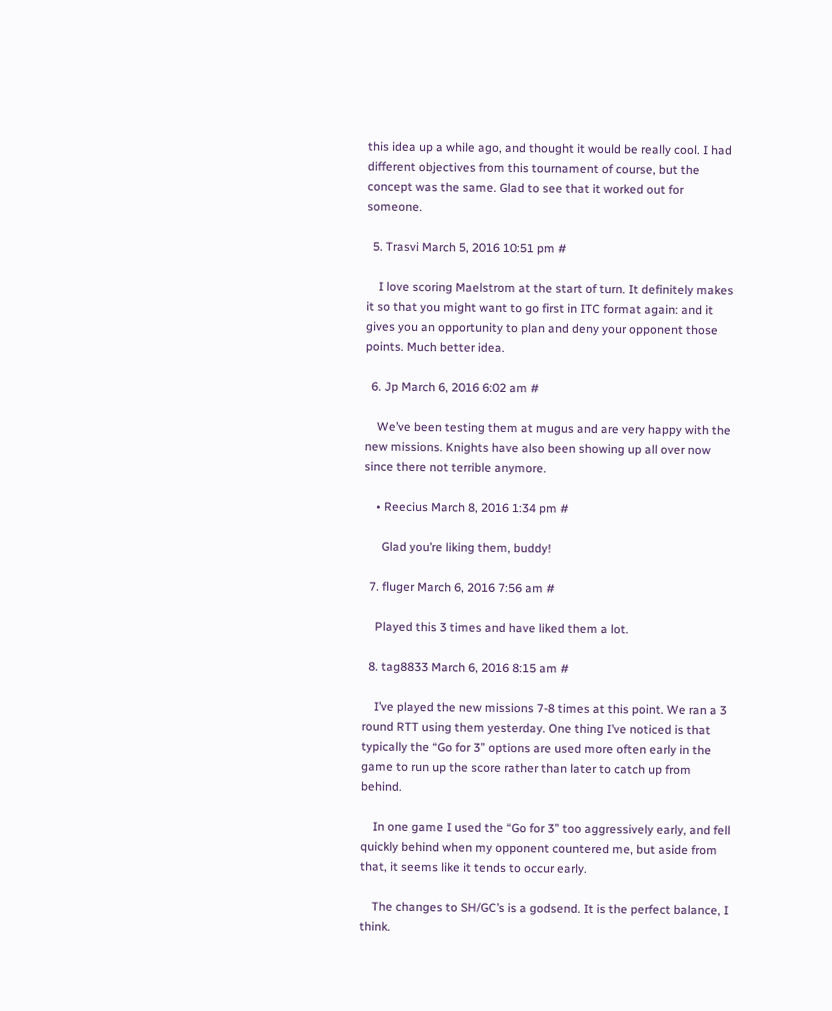this idea up a while ago, and thought it would be really cool. I had different objectives from this tournament of course, but the concept was the same. Glad to see that it worked out for someone.

  5. Trasvi March 5, 2016 10:51 pm #

    I love scoring Maelstrom at the start of turn. It definitely makes it so that you might want to go first in ITC format again: and it gives you an opportunity to plan and deny your opponent those points. Much better idea.

  6. Jp March 6, 2016 6:02 am #

    We’ve been testing them at mugus and are very happy with the new missions. Knights have also been showing up all over now since there not terrible anymore.

    • Reecius March 8, 2016 1:34 pm #

      Glad you’re liking them, buddy!

  7. fluger March 6, 2016 7:56 am #

    Played this 3 times and have liked them a lot.

  8. tag8833 March 6, 2016 8:15 am #

    I’ve played the new missions 7-8 times at this point. We ran a 3 round RTT using them yesterday. One thing I’ve noticed is that typically the “Go for 3” options are used more often early in the game to run up the score rather than later to catch up from behind.

    In one game I used the “Go for 3” too aggressively early, and fell quickly behind when my opponent countered me, but aside from that, it seems like it tends to occur early.

    The changes to SH/GC’s is a godsend. It is the perfect balance, I think.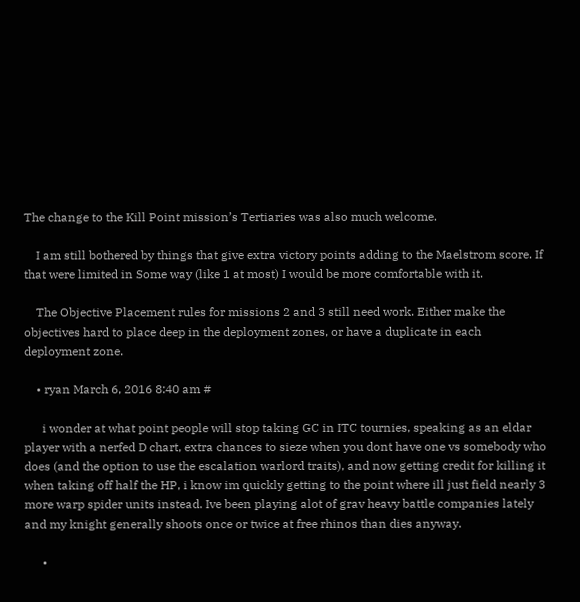The change to the Kill Point mission’s Tertiaries was also much welcome.

    I am still bothered by things that give extra victory points adding to the Maelstrom score. If that were limited in Some way (like 1 at most) I would be more comfortable with it.

    The Objective Placement rules for missions 2 and 3 still need work. Either make the objectives hard to place deep in the deployment zones, or have a duplicate in each deployment zone.

    • ryan March 6, 2016 8:40 am #

      i wonder at what point people will stop taking GC in ITC tournies, speaking as an eldar player with a nerfed D chart, extra chances to sieze when you dont have one vs somebody who does (and the option to use the escalation warlord traits), and now getting credit for killing it when taking off half the HP, i know im quickly getting to the point where ill just field nearly 3 more warp spider units instead. Ive been playing alot of grav heavy battle companies lately and my knight generally shoots once or twice at free rhinos than dies anyway.

      •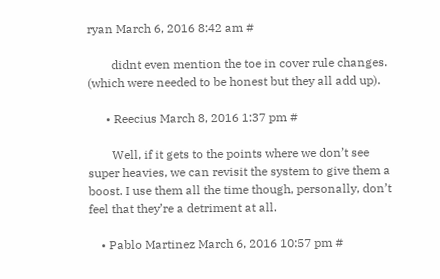ryan March 6, 2016 8:42 am #

        didnt even mention the toe in cover rule changes. (which were needed to be honest but they all add up).

      • Reecius March 8, 2016 1:37 pm #

        Well, if it gets to the points where we don’t see super heavies, we can revisit the system to give them a boost. I use them all the time though, personally, don’t feel that they’re a detriment at all.

    • Pablo Martinez March 6, 2016 10:57 pm #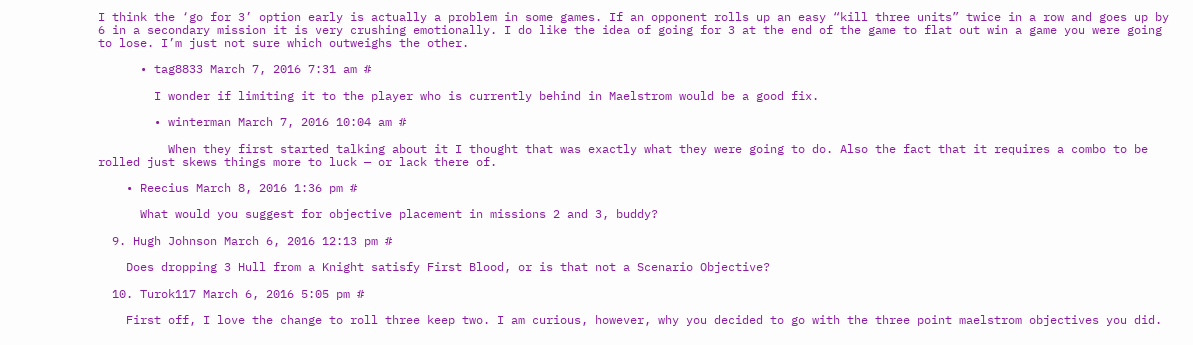I think the ‘go for 3’ option early is actually a problem in some games. If an opponent rolls up an easy “kill three units” twice in a row and goes up by 6 in a secondary mission it is very crushing emotionally. I do like the idea of going for 3 at the end of the game to flat out win a game you were going to lose. I’m just not sure which outweighs the other.

      • tag8833 March 7, 2016 7:31 am #

        I wonder if limiting it to the player who is currently behind in Maelstrom would be a good fix.

        • winterman March 7, 2016 10:04 am #

          When they first started talking about it I thought that was exactly what they were going to do. Also the fact that it requires a combo to be rolled just skews things more to luck — or lack there of.

    • Reecius March 8, 2016 1:36 pm #

      What would you suggest for objective placement in missions 2 and 3, buddy?

  9. Hugh Johnson March 6, 2016 12:13 pm #

    Does dropping 3 Hull from a Knight satisfy First Blood, or is that not a Scenario Objective?

  10. Turok117 March 6, 2016 5:05 pm #

    First off, I love the change to roll three keep two. I am curious, however, why you decided to go with the three point maelstrom objectives you did.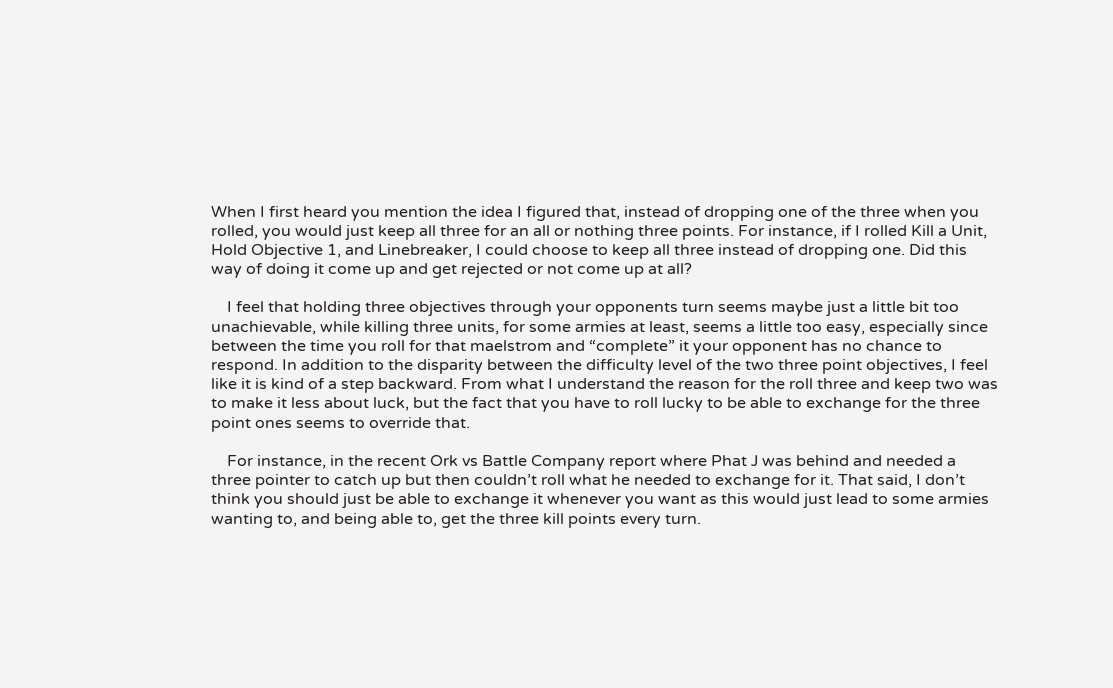When I first heard you mention the idea I figured that, instead of dropping one of the three when you rolled, you would just keep all three for an all or nothing three points. For instance, if I rolled Kill a Unit, Hold Objective 1, and Linebreaker, I could choose to keep all three instead of dropping one. Did this way of doing it come up and get rejected or not come up at all?

    I feel that holding three objectives through your opponents turn seems maybe just a little bit too unachievable, while killing three units, for some armies at least, seems a little too easy, especially since between the time you roll for that maelstrom and “complete” it your opponent has no chance to respond. In addition to the disparity between the difficulty level of the two three point objectives, I feel like it is kind of a step backward. From what I understand the reason for the roll three and keep two was to make it less about luck, but the fact that you have to roll lucky to be able to exchange for the three point ones seems to override that.

    For instance, in the recent Ork vs Battle Company report where Phat J was behind and needed a three pointer to catch up but then couldn’t roll what he needed to exchange for it. That said, I don’t think you should just be able to exchange it whenever you want as this would just lead to some armies wanting to, and being able to, get the three kill points every turn.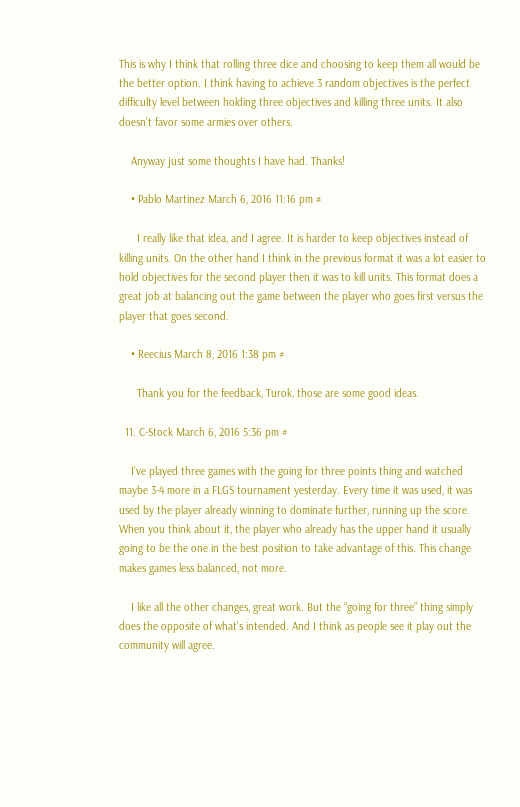This is why I think that rolling three dice and choosing to keep them all would be the better option. I think having to achieve 3 random objectives is the perfect difficulty level between holding three objectives and killing three units. It also doesn’t favor some armies over others.

    Anyway just some thoughts I have had. Thanks!

    • Pablo Martinez March 6, 2016 11:16 pm #

      I really like that idea, and I agree. It is harder to keep objectives instead of killing units. On the other hand I think in the previous format it was a lot easier to hold objectives for the second player then it was to kill units. This format does a great job at balancing out the game between the player who goes first versus the player that goes second.

    • Reecius March 8, 2016 1:38 pm #

      Thank you for the feedback, Turok, those are some good ideas.

  11. C-Stock March 6, 2016 5:36 pm #

    I’ve played three games with the going for three points thing and watched maybe 3-4 more in a FLGS tournament yesterday. Every time it was used, it was used by the player already winning to dominate further, running up the score. When you think about it, the player who already has the upper hand it usually going to be the one in the best position to take advantage of this. This change makes games less balanced, not more.

    I like all the other changes, great work. But the “going for three” thing simply does the opposite of what’s intended. And I think as people see it play out the community will agree.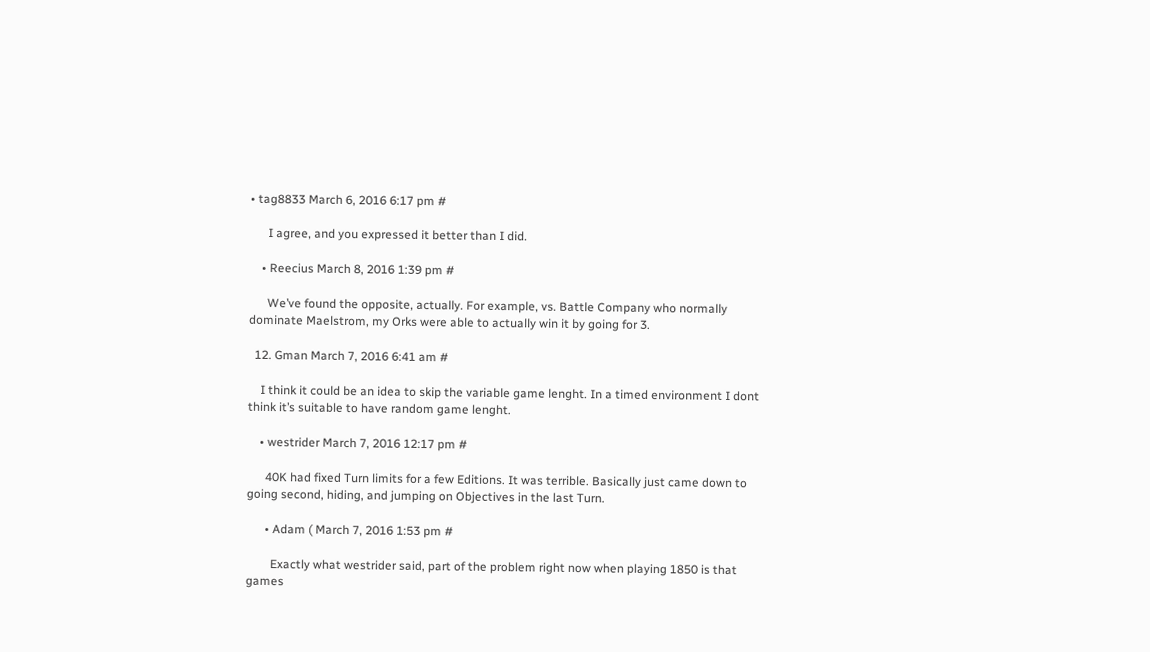• tag8833 March 6, 2016 6:17 pm #

      I agree, and you expressed it better than I did.

    • Reecius March 8, 2016 1:39 pm #

      We’ve found the opposite, actually. For example, vs. Battle Company who normally dominate Maelstrom, my Orks were able to actually win it by going for 3.

  12. Gman March 7, 2016 6:41 am #

    I think it could be an idea to skip the variable game lenght. In a timed environment I dont think it’s suitable to have random game lenght.

    • westrider March 7, 2016 12:17 pm #

      40K had fixed Turn limits for a few Editions. It was terrible. Basically just came down to going second, hiding, and jumping on Objectives in the last Turn.

      • Adam ( March 7, 2016 1:53 pm #

        Exactly what westrider said, part of the problem right now when playing 1850 is that games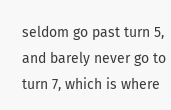seldom go past turn 5, and barely never go to turn 7, which is where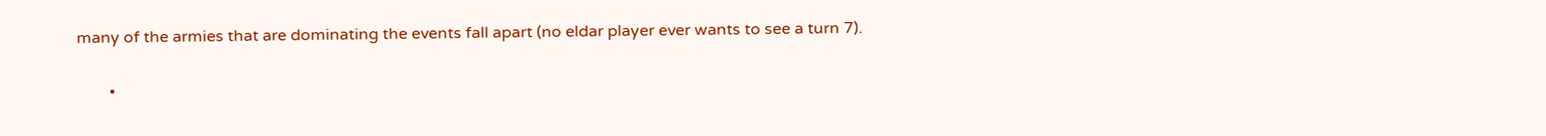many of the armies that are dominating the events fall apart (no eldar player ever wants to see a turn 7).

        •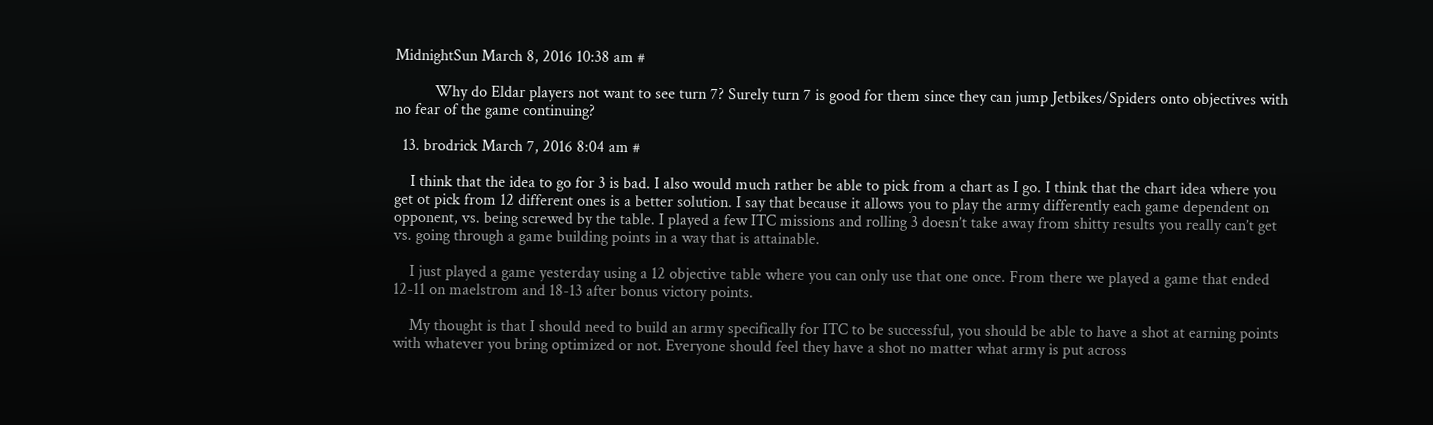MidnightSun March 8, 2016 10:38 am #

          Why do Eldar players not want to see turn 7? Surely turn 7 is good for them since they can jump Jetbikes/Spiders onto objectives with no fear of the game continuing?

  13. brodrick March 7, 2016 8:04 am #

    I think that the idea to go for 3 is bad. I also would much rather be able to pick from a chart as I go. I think that the chart idea where you get ot pick from 12 different ones is a better solution. I say that because it allows you to play the army differently each game dependent on opponent, vs. being screwed by the table. I played a few ITC missions and rolling 3 doesn’t take away from shitty results you really can’t get vs. going through a game building points in a way that is attainable.

    I just played a game yesterday using a 12 objective table where you can only use that one once. From there we played a game that ended 12-11 on maelstrom and 18-13 after bonus victory points.

    My thought is that I should need to build an army specifically for ITC to be successful, you should be able to have a shot at earning points with whatever you bring optimized or not. Everyone should feel they have a shot no matter what army is put across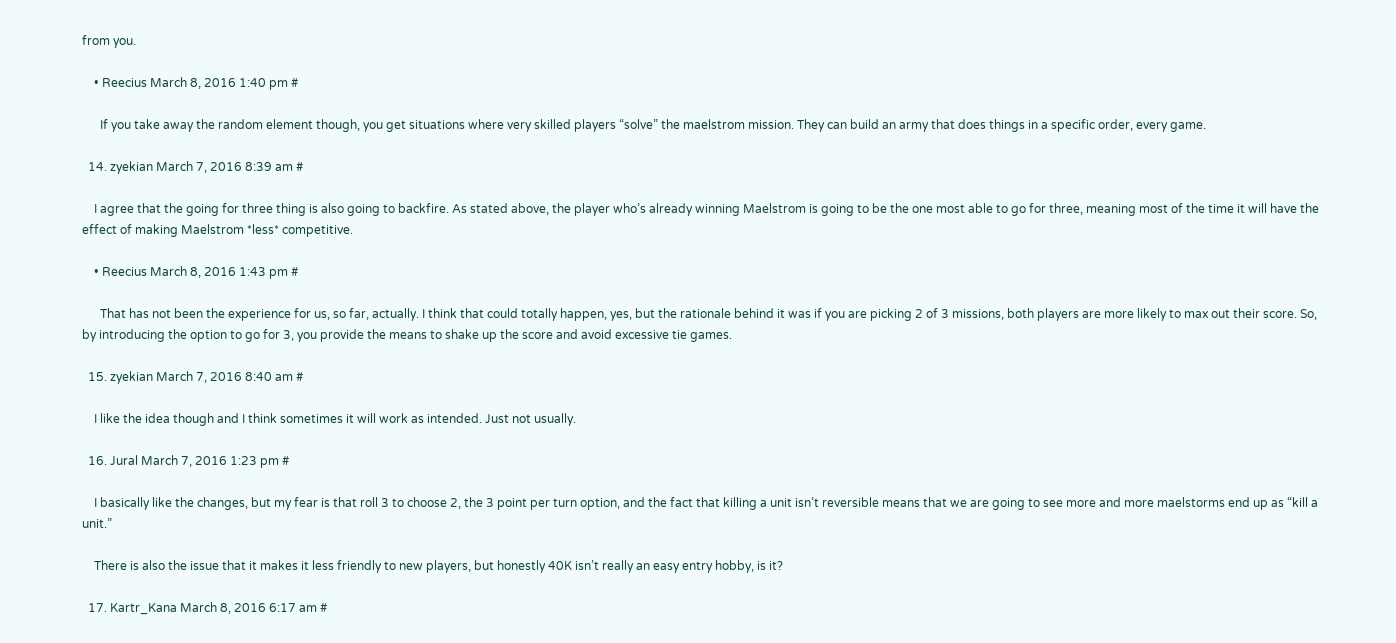from you.

    • Reecius March 8, 2016 1:40 pm #

      If you take away the random element though, you get situations where very skilled players “solve” the maelstrom mission. They can build an army that does things in a specific order, every game.

  14. zyekian March 7, 2016 8:39 am #

    I agree that the going for three thing is also going to backfire. As stated above, the player who’s already winning Maelstrom is going to be the one most able to go for three, meaning most of the time it will have the effect of making Maelstrom *less* competitive.

    • Reecius March 8, 2016 1:43 pm #

      That has not been the experience for us, so far, actually. I think that could totally happen, yes, but the rationale behind it was if you are picking 2 of 3 missions, both players are more likely to max out their score. So, by introducing the option to go for 3, you provide the means to shake up the score and avoid excessive tie games.

  15. zyekian March 7, 2016 8:40 am #

    I like the idea though and I think sometimes it will work as intended. Just not usually.

  16. Jural March 7, 2016 1:23 pm #

    I basically like the changes, but my fear is that roll 3 to choose 2, the 3 point per turn option, and the fact that killing a unit isn’t reversible means that we are going to see more and more maelstorms end up as “kill a unit.”

    There is also the issue that it makes it less friendly to new players, but honestly 40K isn’t really an easy entry hobby, is it?

  17. Kartr_Kana March 8, 2016 6:17 am #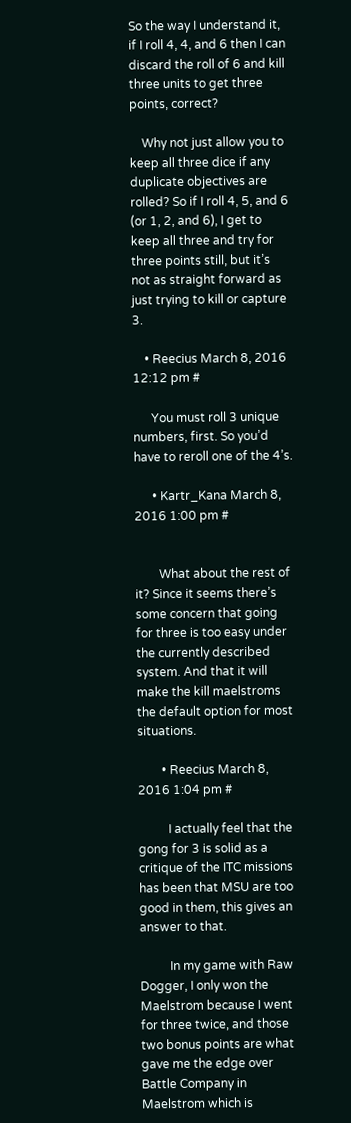So the way I understand it, if I roll 4, 4, and 6 then I can discard the roll of 6 and kill three units to get three points, correct?

    Why not just allow you to keep all three dice if any duplicate objectives are rolled? So if I roll 4, 5, and 6 (or 1, 2, and 6), I get to keep all three and try for three points still, but it’s not as straight forward as just trying to kill or capture 3.

    • Reecius March 8, 2016 12:12 pm #

      You must roll 3 unique numbers, first. So you’d have to reroll one of the 4’s.

      • Kartr_Kana March 8, 2016 1:00 pm #


        What about the rest of it? Since it seems there’s some concern that going for three is too easy under the currently described system. And that it will make the kill maelstroms the default option for most situations.

        • Reecius March 8, 2016 1:04 pm #

          I actually feel that the gong for 3 is solid as a critique of the ITC missions has been that MSU are too good in them, this gives an answer to that.

          In my game with Raw Dogger, I only won the Maelstrom because I went for three twice, and those two bonus points are what gave me the edge over Battle Company in Maelstrom which is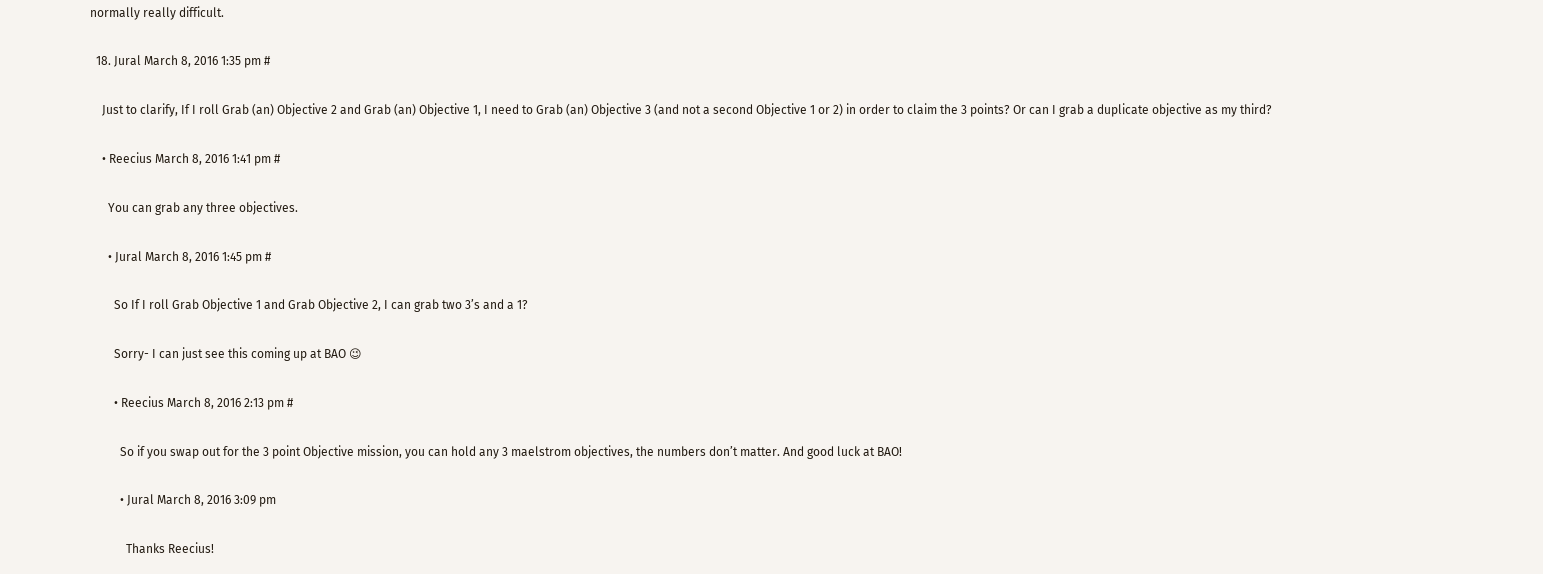normally really difficult.

  18. Jural March 8, 2016 1:35 pm #

    Just to clarify, If I roll Grab (an) Objective 2 and Grab (an) Objective 1, I need to Grab (an) Objective 3 (and not a second Objective 1 or 2) in order to claim the 3 points? Or can I grab a duplicate objective as my third?

    • Reecius March 8, 2016 1:41 pm #

      You can grab any three objectives.

      • Jural March 8, 2016 1:45 pm #

        So If I roll Grab Objective 1 and Grab Objective 2, I can grab two 3’s and a 1?

        Sorry- I can just see this coming up at BAO 😉

        • Reecius March 8, 2016 2:13 pm #

          So if you swap out for the 3 point Objective mission, you can hold any 3 maelstrom objectives, the numbers don’t matter. And good luck at BAO!

          • Jural March 8, 2016 3:09 pm

            Thanks Reecius!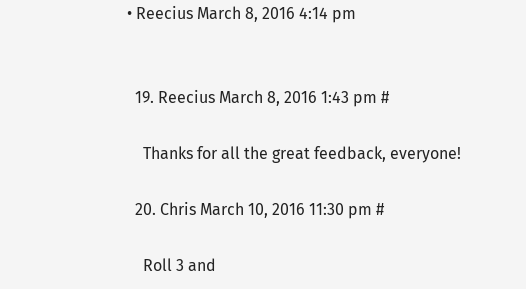• Reecius March 8, 2016 4:14 pm


  19. Reecius March 8, 2016 1:43 pm #

    Thanks for all the great feedback, everyone!

  20. Chris March 10, 2016 11:30 pm #

    Roll 3 and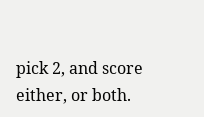pick 2, and score either, or both.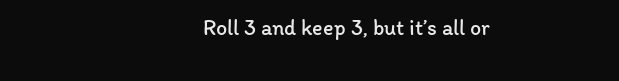Roll 3 and keep 3, but it’s all or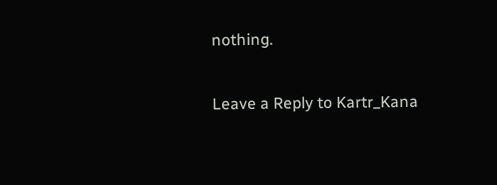nothing.

Leave a Reply to Kartr_Kana